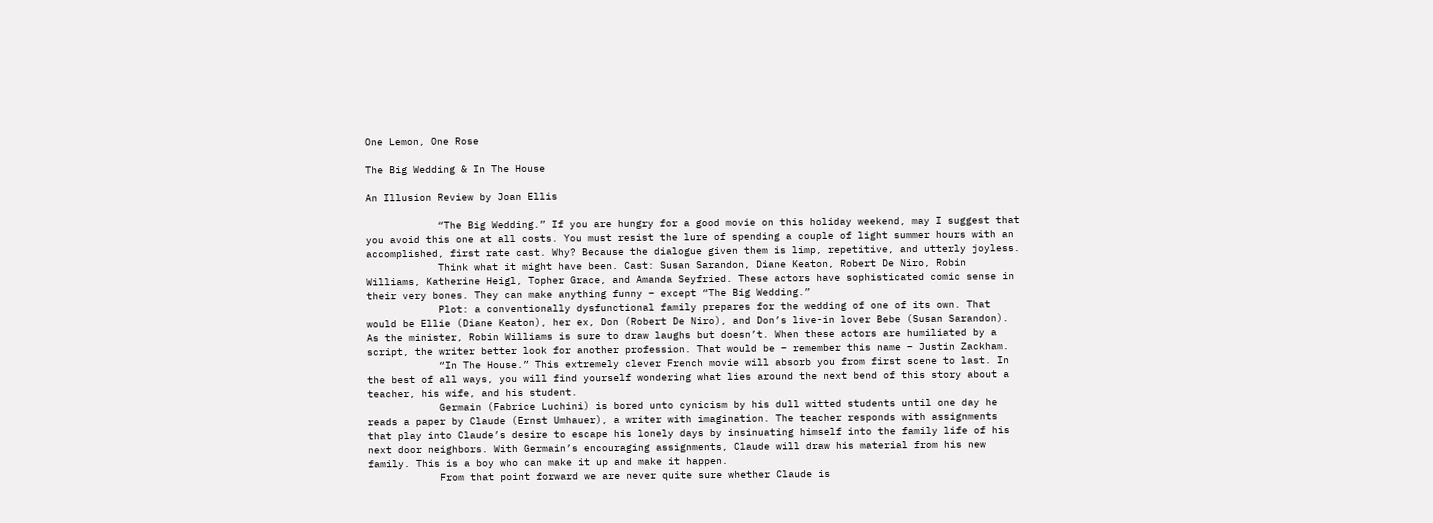One Lemon, One Rose

The Big Wedding & In The House

An Illusion Review by Joan Ellis

            “The Big Wedding.” If you are hungry for a good movie on this holiday weekend, may I suggest that you avoid this one at all costs. You must resist the lure of spending a couple of light summer hours with an accomplished, first rate cast. Why? Because the dialogue given them is limp, repetitive, and utterly joyless.
            Think what it might have been. Cast: Susan Sarandon, Diane Keaton, Robert De Niro, Robin Williams, Katherine Heigl, Topher Grace, and Amanda Seyfried. These actors have sophisticated comic sense in their very bones. They can make anything funny – except “The Big Wedding.”
            Plot: a conventionally dysfunctional family prepares for the wedding of one of its own. That would be Ellie (Diane Keaton), her ex, Don (Robert De Niro), and Don’s live-in lover Bebe (Susan Sarandon). As the minister, Robin Williams is sure to draw laughs but doesn’t. When these actors are humiliated by a script, the writer better look for another profession. That would be – remember this name – Justin Zackham.
            “In The House.” This extremely clever French movie will absorb you from first scene to last. In the best of all ways, you will find yourself wondering what lies around the next bend of this story about a teacher, his wife, and his student.
            Germain (Fabrice Luchini) is bored unto cynicism by his dull witted students until one day he reads a paper by Claude (Ernst Umhauer), a writer with imagination. The teacher responds with assignments that play into Claude’s desire to escape his lonely days by insinuating himself into the family life of his next door neighbors. With Germain’s encouraging assignments, Claude will draw his material from his new family. This is a boy who can make it up and make it happen.
            From that point forward we are never quite sure whether Claude is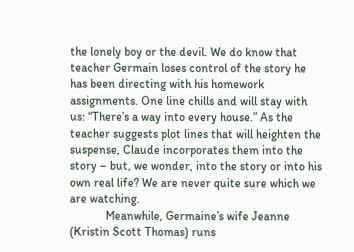the lonely boy or the devil. We do know that teacher Germain loses control of the story he has been directing with his homework assignments. One line chills and will stay with us: “There’s a way into every house.” As the teacher suggests plot lines that will heighten the suspense, Claude incorporates them into the story – but, we wonder, into the story or into his own real life? We are never quite sure which we are watching.
            Meanwhile, Germaine’s wife Jeanne (Kristin Scott Thomas) runs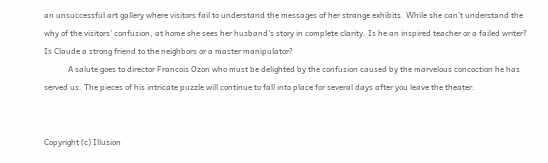an unsuccessful art gallery where visitors fail to understand the messages of her strange exhibits. While she can’t understand the why of the visitors’ confusion, at home she sees her husband’s story in complete clarity. Is he an inspired teacher or a failed writer? Is Claude a strong friend to the neighbors or a master manipulator?
            A salute goes to director Francois Ozon who must be delighted by the confusion caused by the marvelous concoction he has served us. The pieces of his intricate puzzle will continue to fall into place for several days after you leave the theater.


Copyright (c) Illusion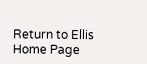Return to Ellis Home Page